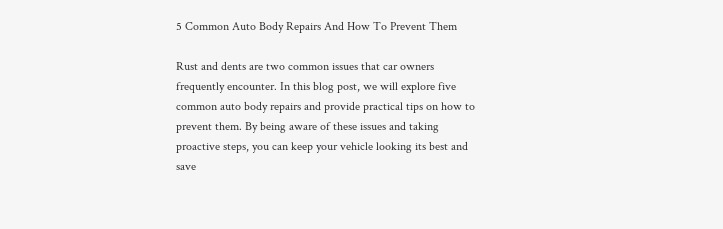5 Common Auto Body Repairs And How To Prevent Them

Rust and dents are two common issues that car owners frequently encounter. In this blog post, we will explore five common auto body repairs and provide practical tips on how to prevent them. By being aware of these issues and taking proactive steps, you can keep your vehicle looking its best and save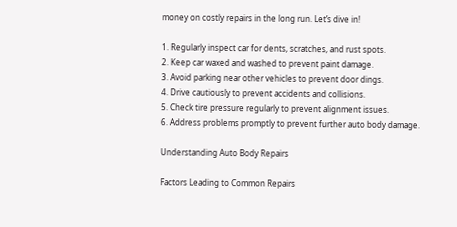money on costly repairs in the long run. Let’s dive in!

1. Regularly inspect car for dents, scratches, and rust spots.
2. Keep car waxed and washed to prevent paint damage.
3. Avoid parking near other vehicles to prevent door dings.
4. Drive cautiously to prevent accidents and collisions.
5. Check tire pressure regularly to prevent alignment issues.
6. Address problems promptly to prevent further auto body damage.

Understanding Auto Body Repairs

Factors Leading to Common Repairs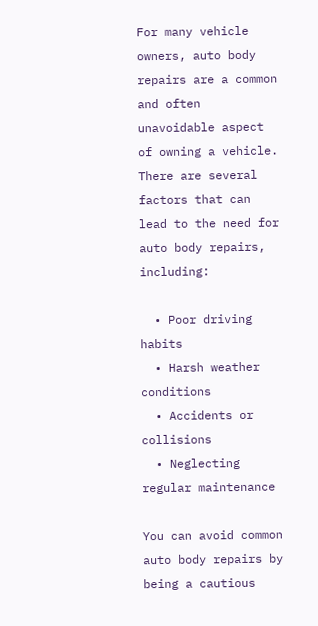For many vehicle owners, auto body repairs are a common and often unavoidable aspect of owning a vehicle. There are several factors that can lead to the need for auto body repairs, including:

  • Poor driving habits
  • Harsh weather conditions
  • Accidents or collisions
  • Neglecting regular maintenance

You can avoid common auto body repairs by being a cautious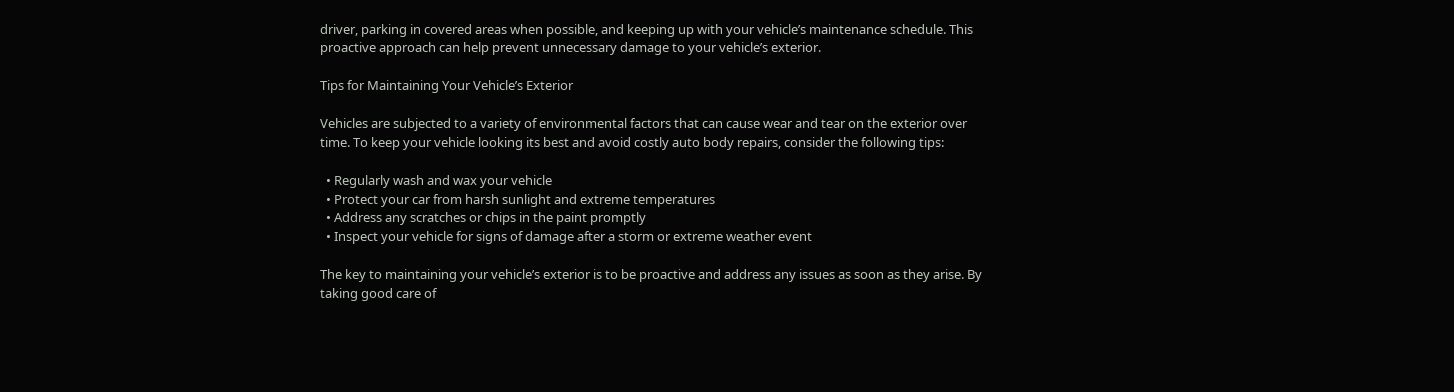driver, parking in covered areas when possible, and keeping up with your vehicle’s maintenance schedule. This proactive approach can help prevent unnecessary damage to your vehicle’s exterior.

Tips for Maintaining Your Vehicle’s Exterior

Vehicles are subjected to a variety of environmental factors that can cause wear and tear on the exterior over time. To keep your vehicle looking its best and avoid costly auto body repairs, consider the following tips:

  • Regularly wash and wax your vehicle
  • Protect your car from harsh sunlight and extreme temperatures
  • Address any scratches or chips in the paint promptly
  • Inspect your vehicle for signs of damage after a storm or extreme weather event

The key to maintaining your vehicle’s exterior is to be proactive and address any issues as soon as they arise. By taking good care of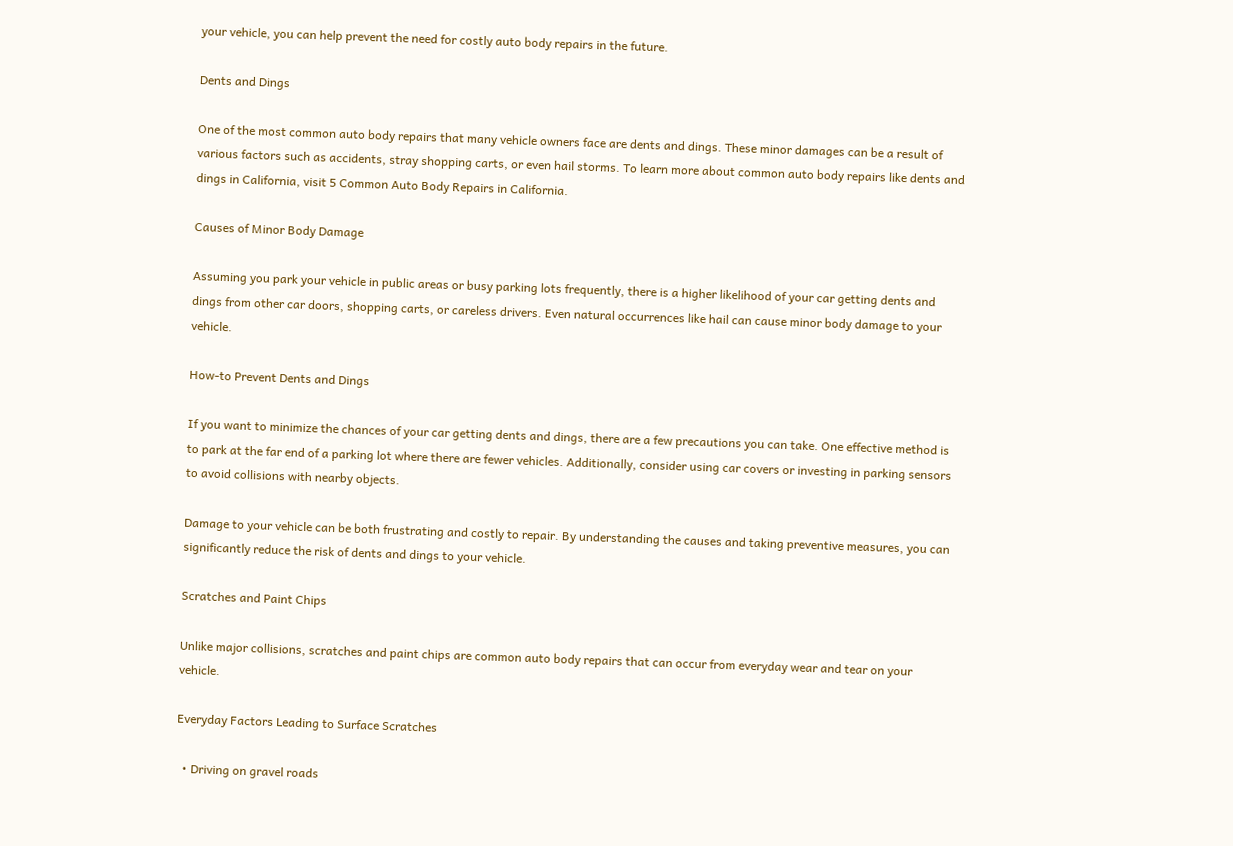your vehicle, you can help prevent the need for costly auto body repairs in the future.

Dents and Dings

One of the most common auto body repairs that many vehicle owners face are dents and dings. These minor damages can be a result of various factors such as accidents, stray shopping carts, or even hail storms. To learn more about common auto body repairs like dents and dings in California, visit 5 Common Auto Body Repairs in California.

Causes of Minor Body Damage

Assuming you park your vehicle in public areas or busy parking lots frequently, there is a higher likelihood of your car getting dents and dings from other car doors, shopping carts, or careless drivers. Even natural occurrences like hail can cause minor body damage to your vehicle.

How-to Prevent Dents and Dings

If you want to minimize the chances of your car getting dents and dings, there are a few precautions you can take. One effective method is to park at the far end of a parking lot where there are fewer vehicles. Additionally, consider using car covers or investing in parking sensors to avoid collisions with nearby objects.

Damage to your vehicle can be both frustrating and costly to repair. By understanding the causes and taking preventive measures, you can significantly reduce the risk of dents and dings to your vehicle.

Scratches and Paint Chips

Unlike major collisions, scratches and paint chips are common auto body repairs that can occur from everyday wear and tear on your vehicle.

Everyday Factors Leading to Surface Scratches

  • Driving on gravel roads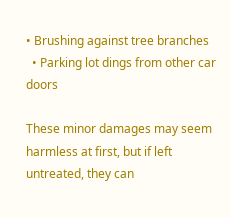• Brushing against tree branches
  • Parking lot dings from other car doors

These minor damages may seem harmless at first, but if left untreated, they can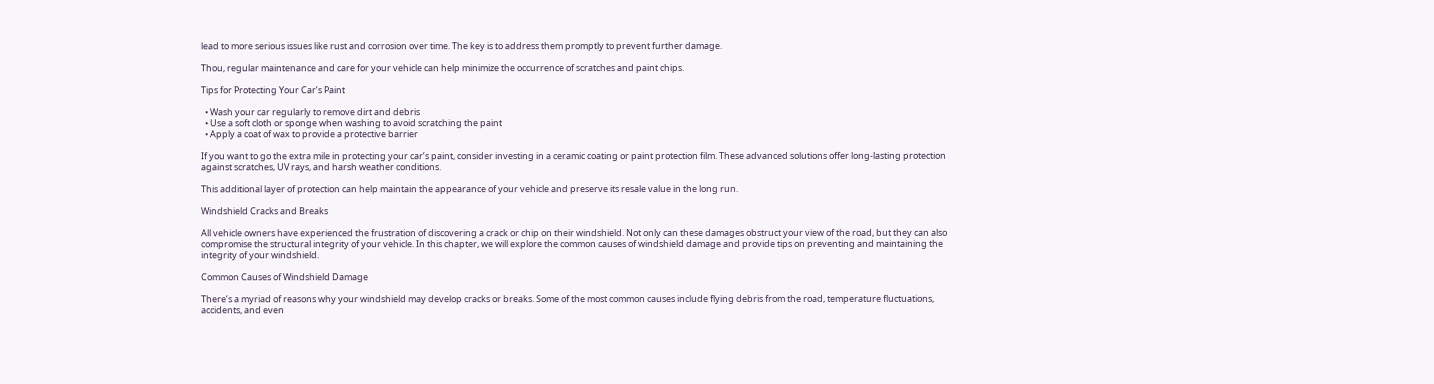lead to more serious issues like rust and corrosion over time. The key is to address them promptly to prevent further damage.

Thou, regular maintenance and care for your vehicle can help minimize the occurrence of scratches and paint chips.

Tips for Protecting Your Car’s Paint

  • Wash your car regularly to remove dirt and debris
  • Use a soft cloth or sponge when washing to avoid scratching the paint
  • Apply a coat of wax to provide a protective barrier

If you want to go the extra mile in protecting your car’s paint, consider investing in a ceramic coating or paint protection film. These advanced solutions offer long-lasting protection against scratches, UV rays, and harsh weather conditions.

This additional layer of protection can help maintain the appearance of your vehicle and preserve its resale value in the long run.

Windshield Cracks and Breaks

All vehicle owners have experienced the frustration of discovering a crack or chip on their windshield. Not only can these damages obstruct your view of the road, but they can also compromise the structural integrity of your vehicle. In this chapter, we will explore the common causes of windshield damage and provide tips on preventing and maintaining the integrity of your windshield.

Common Causes of Windshield Damage

There’s a myriad of reasons why your windshield may develop cracks or breaks. Some of the most common causes include flying debris from the road, temperature fluctuations, accidents, and even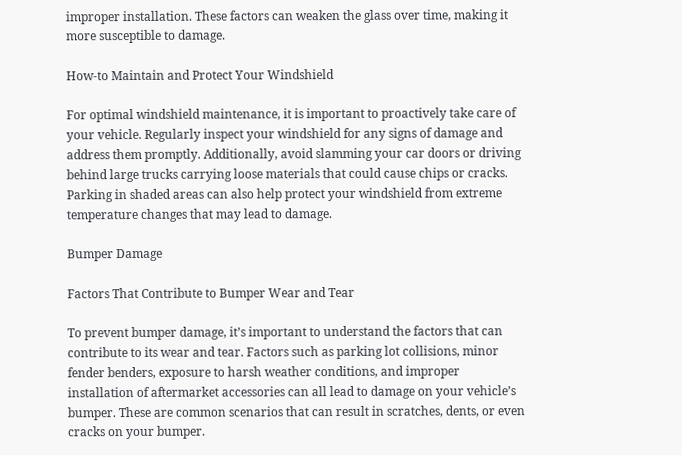improper installation. These factors can weaken the glass over time, making it more susceptible to damage.

How-to Maintain and Protect Your Windshield

For optimal windshield maintenance, it is important to proactively take care of your vehicle. Regularly inspect your windshield for any signs of damage and address them promptly. Additionally, avoid slamming your car doors or driving behind large trucks carrying loose materials that could cause chips or cracks. Parking in shaded areas can also help protect your windshield from extreme temperature changes that may lead to damage.

Bumper Damage

Factors That Contribute to Bumper Wear and Tear

To prevent bumper damage, it’s important to understand the factors that can contribute to its wear and tear. Factors such as parking lot collisions, minor fender benders, exposure to harsh weather conditions, and improper installation of aftermarket accessories can all lead to damage on your vehicle’s bumper. These are common scenarios that can result in scratches, dents, or even cracks on your bumper.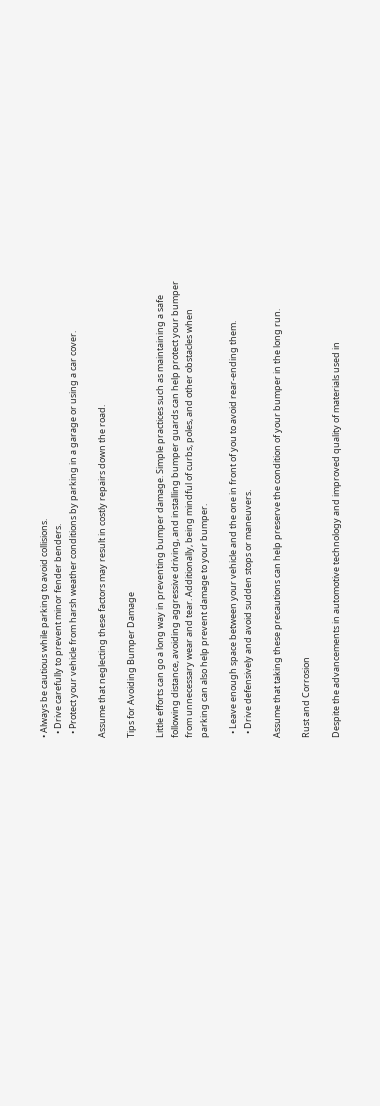• Always be cautious while parking to avoid collisions.
  • Drive carefully to prevent minor fender benders.
  • Protect your vehicle from harsh weather conditions by parking in a garage or using a car cover.

Assume that neglecting these factors may result in costly repairs down the road.

Tips for Avoiding Bumper Damage

Little efforts can go a long way in preventing bumper damage. Simple practices such as maintaining a safe following distance, avoiding aggressive driving, and installing bumper guards can help protect your bumper from unnecessary wear and tear. Additionally, being mindful of curbs, poles, and other obstacles when parking can also help prevent damage to your bumper.

  • Leave enough space between your vehicle and the one in front of you to avoid rear-ending them.
  • Drive defensively and avoid sudden stops or maneuvers.

Assume that taking these precautions can help preserve the condition of your bumper in the long run.

Rust and Corrosion

Despite the advancements in automotive technology and improved quality of materials used in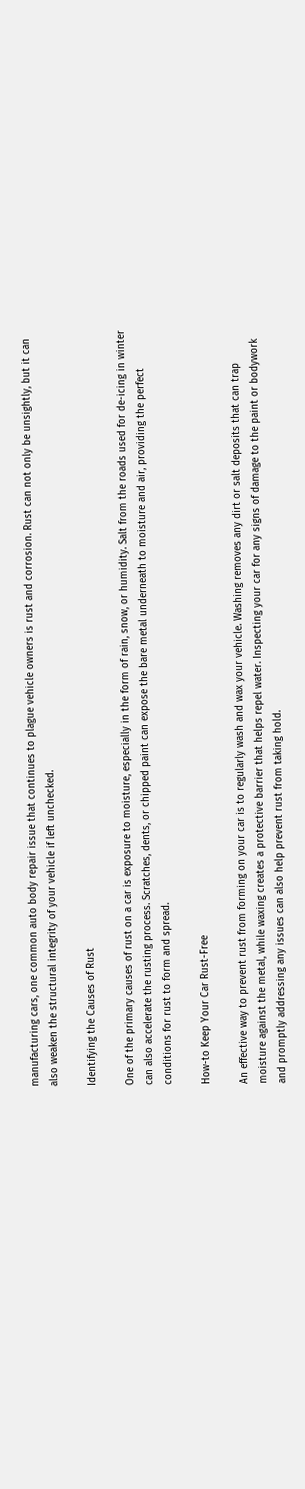manufacturing cars, one common auto body repair issue that continues to plague vehicle owners is rust and corrosion. Rust can not only be unsightly, but it can also weaken the structural integrity of your vehicle if left unchecked.

Identifying the Causes of Rust

One of the primary causes of rust on a car is exposure to moisture, especially in the form of rain, snow, or humidity. Salt from the roads used for de-icing in winter can also accelerate the rusting process. Scratches, dents, or chipped paint can expose the bare metal underneath to moisture and air, providing the perfect conditions for rust to form and spread.

How-to Keep Your Car Rust-Free

An effective way to prevent rust from forming on your car is to regularly wash and wax your vehicle. Washing removes any dirt or salt deposits that can trap moisture against the metal, while waxing creates a protective barrier that helps repel water. Inspecting your car for any signs of damage to the paint or bodywork and promptly addressing any issues can also help prevent rust from taking hold.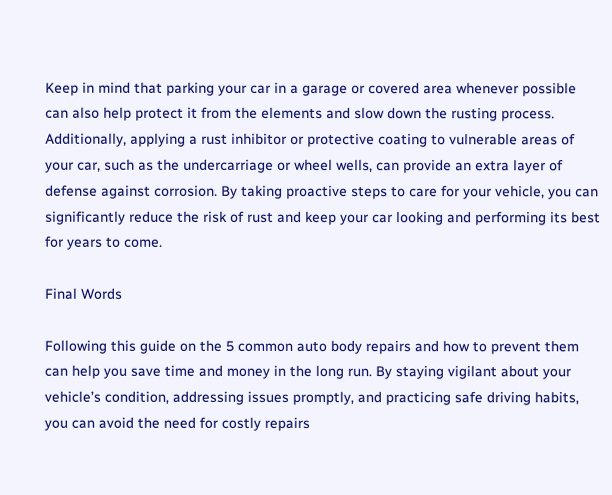Keep in mind that parking your car in a garage or covered area whenever possible can also help protect it from the elements and slow down the rusting process. Additionally, applying a rust inhibitor or protective coating to vulnerable areas of your car, such as the undercarriage or wheel wells, can provide an extra layer of defense against corrosion. By taking proactive steps to care for your vehicle, you can significantly reduce the risk of rust and keep your car looking and performing its best for years to come.

Final Words

Following this guide on the 5 common auto body repairs and how to prevent them can help you save time and money in the long run. By staying vigilant about your vehicle’s condition, addressing issues promptly, and practicing safe driving habits, you can avoid the need for costly repairs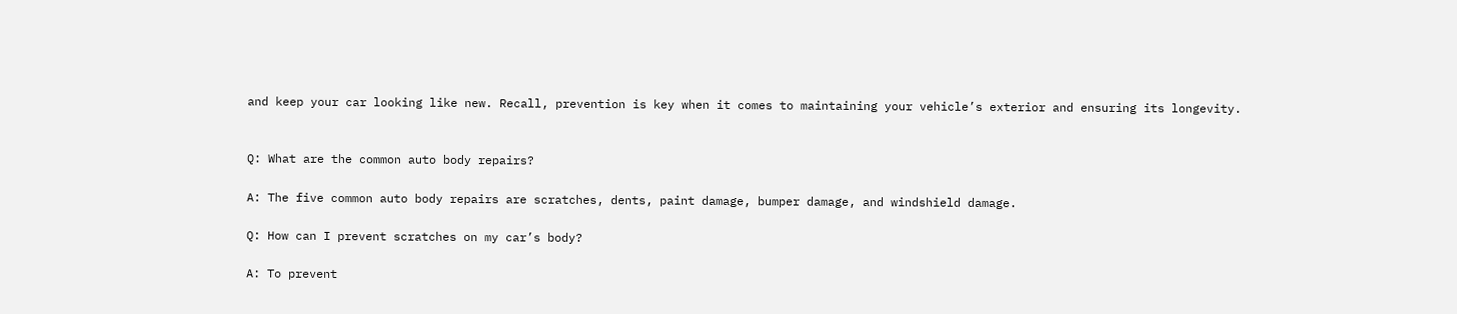and keep your car looking like new. Recall, prevention is key when it comes to maintaining your vehicle’s exterior and ensuring its longevity.


Q: What are the common auto body repairs?

A: The five common auto body repairs are scratches, dents, paint damage, bumper damage, and windshield damage.

Q: How can I prevent scratches on my car’s body?

A: To prevent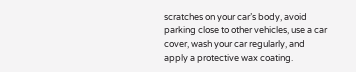scratches on your car’s body, avoid parking close to other vehicles, use a car cover, wash your car regularly, and apply a protective wax coating.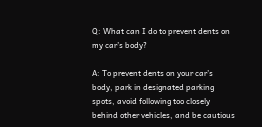Q: What can I do to prevent dents on my car’s body?

A: To prevent dents on your car’s body, park in designated parking spots, avoid following too closely behind other vehicles, and be cautious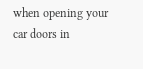when opening your car doors in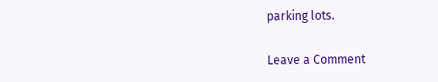parking lots.

Leave a Comment